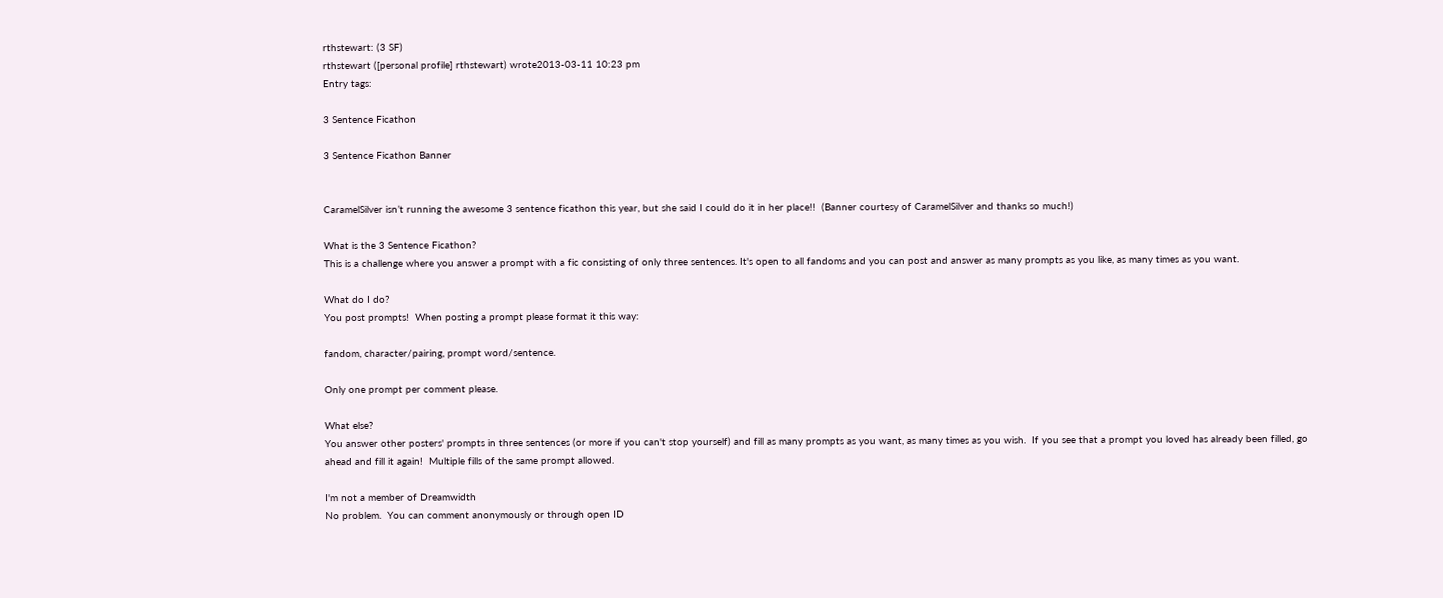rthstewart: (3 SF)
rthstewart ([personal profile] rthstewart) wrote2013-03-11 10:23 pm
Entry tags:

3 Sentence Ficathon

3 Sentence Ficathon Banner


CaramelSilver isn’t running the awesome 3 sentence ficathon this year, but she said I could do it in her place!!  (Banner courtesy of CaramelSilver and thanks so much!)

What is the 3 Sentence Ficathon?
This is a challenge where you answer a prompt with a fic consisting of only three sentences. It's open to all fandoms and you can post and answer as many prompts as you like, as many times as you want.

What do I do?
You post prompts!  When posting a prompt please format it this way:

fandom, character/pairing, prompt word/sentence.

Only one prompt per comment please.

What else?
You answer other posters' prompts in three sentences (or more if you can't stop yourself) and fill as many prompts as you want, as many times as you wish.  If you see that a prompt you loved has already been filled, go ahead and fill it again!  Multiple fills of the same prompt allowed.

I'm not a member of Dreamwidth
No problem.  You can comment anonymously or through open ID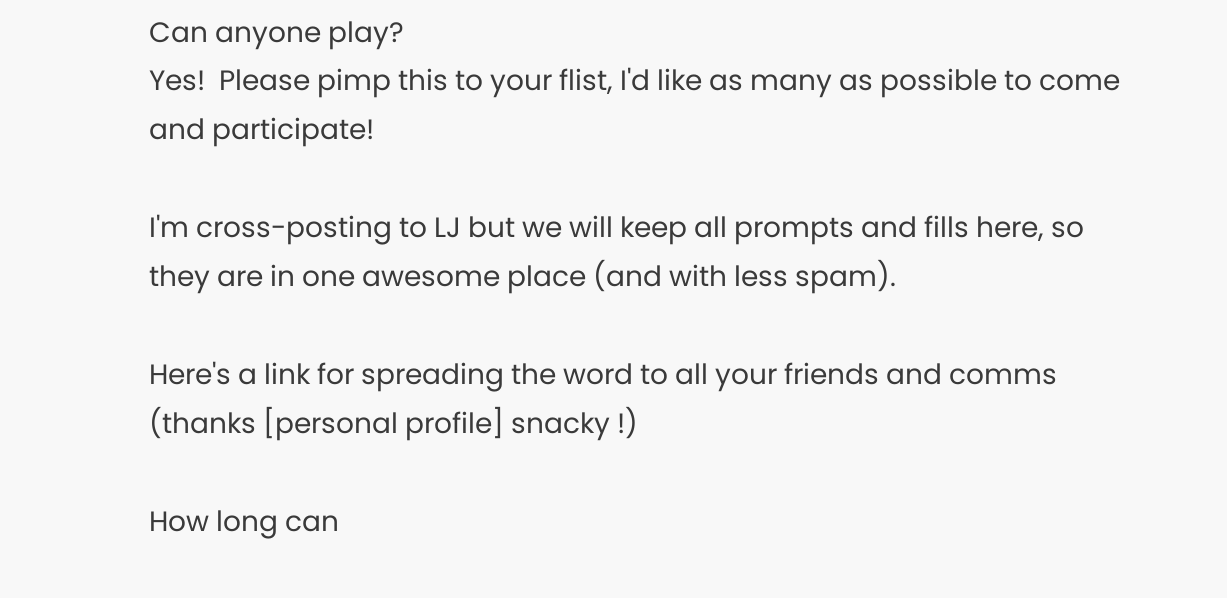Can anyone play?
Yes!  Please pimp this to your flist, I'd like as many as possible to come and participate!

I'm cross-posting to LJ but we will keep all prompts and fills here, so they are in one awesome place (and with less spam).

Here's a link for spreading the word to all your friends and comms (thanks [personal profile] snacky !)

How long can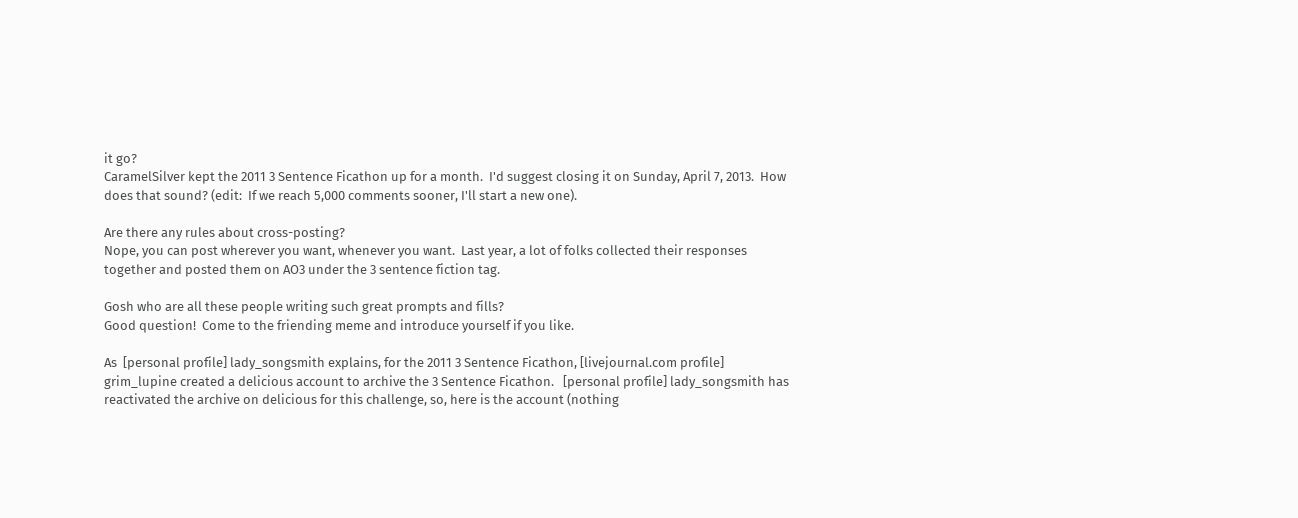it go?
CaramelSilver kept the 2011 3 Sentence Ficathon up for a month.  I'd suggest closing it on Sunday, April 7, 2013.  How does that sound? (edit:  If we reach 5,000 comments sooner, I'll start a new one).

Are there any rules about cross-posting?
Nope, you can post wherever you want, whenever you want.  Last year, a lot of folks collected their responses together and posted them on AO3 under the 3 sentence fiction tag.

Gosh who are all these people writing such great prompts and fills?
Good question!  Come to the friending meme and introduce yourself if you like.

As  [personal profile] lady_songsmith explains, for the 2011 3 Sentence Ficathon, [livejournal.com profile] grim_lupine created a delicious account to archive the 3 Sentence Ficathon.   [personal profile] lady_songsmith has reactivated the archive on delicious for this challenge, so, here is the account (nothing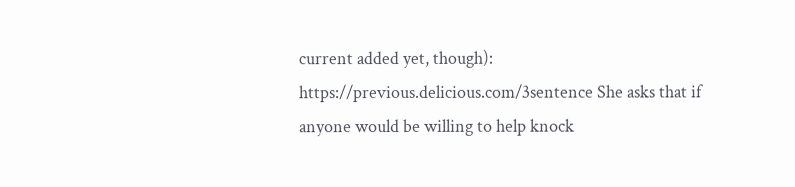current added yet, though): https://previous.delicious.com/3sentence She asks that if anyone would be willing to help knock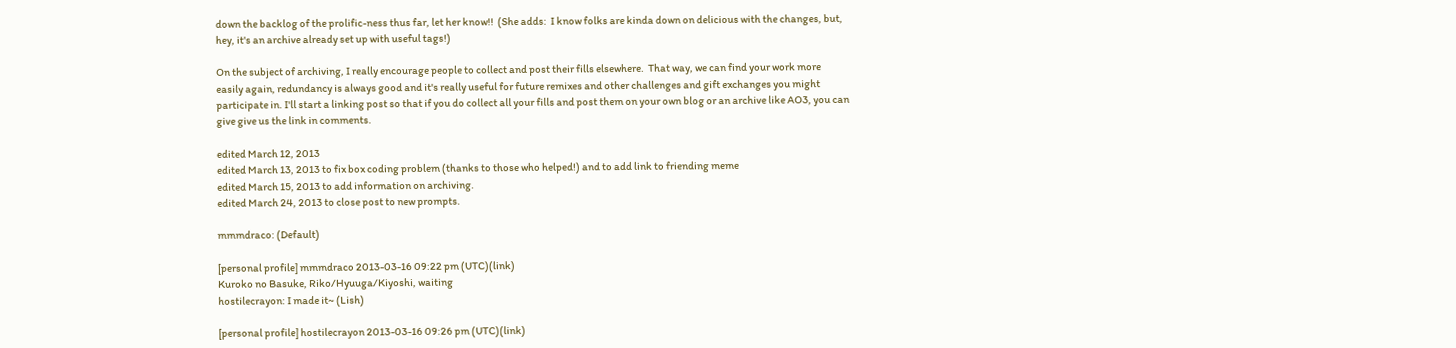down the backlog of the prolific-ness thus far, let her know!!  (She adds:  I know folks are kinda down on delicious with the changes, but, hey, it's an archive already set up with useful tags!)

On the subject of archiving, I really encourage people to collect and post their fills elsewhere.  That way, we can find your work more easily again, redundancy is always good and it's really useful for future remixes and other challenges and gift exchanges you might participate in. I'll start a linking post so that if you do collect all your fills and post them on your own blog or an archive like AO3, you can give give us the link in comments.

edited March 12, 2013
edited March 13, 2013 to fix box coding problem (thanks to those who helped!) and to add link to friending meme
edited March 15, 2013 to add information on archiving.
edited March 24, 2013 to close post to new prompts.

mmmdraco: (Default)

[personal profile] mmmdraco 2013-03-16 09:22 pm (UTC)(link)
Kuroko no Basuke, Riko/Hyuuga/Kiyoshi, waiting
hostilecrayon: I made it~ (Lish)

[personal profile] hostilecrayon 2013-03-16 09:26 pm (UTC)(link)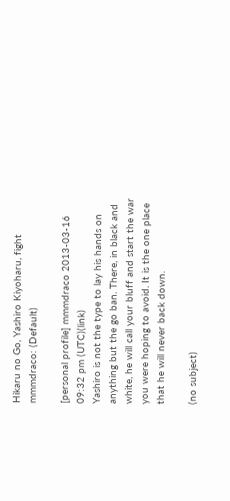Hikaru no Go, Yashiro Kiyoharu, fight
mmmdraco: (Default)

[personal profile] mmmdraco 2013-03-16 09:32 pm (UTC)(link)
Yashiro is not the type to lay his hands on anything but the go ban. There, in black and white, he will call your bluff and start the war you were hoping to avoid. It is the one place that he will never back down.

(no subject)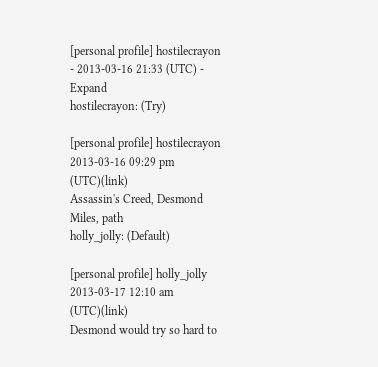[personal profile] hostilecrayon - 2013-03-16 21:33 (UTC) - Expand
hostilecrayon: (Try)

[personal profile] hostilecrayon 2013-03-16 09:29 pm (UTC)(link)
Assassin's Creed, Desmond Miles, path
holly_jolly: (Default)

[personal profile] holly_jolly 2013-03-17 12:10 am (UTC)(link)
Desmond would try so hard to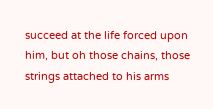succeed at the life forced upon him, but oh those chains, those strings attached to his arms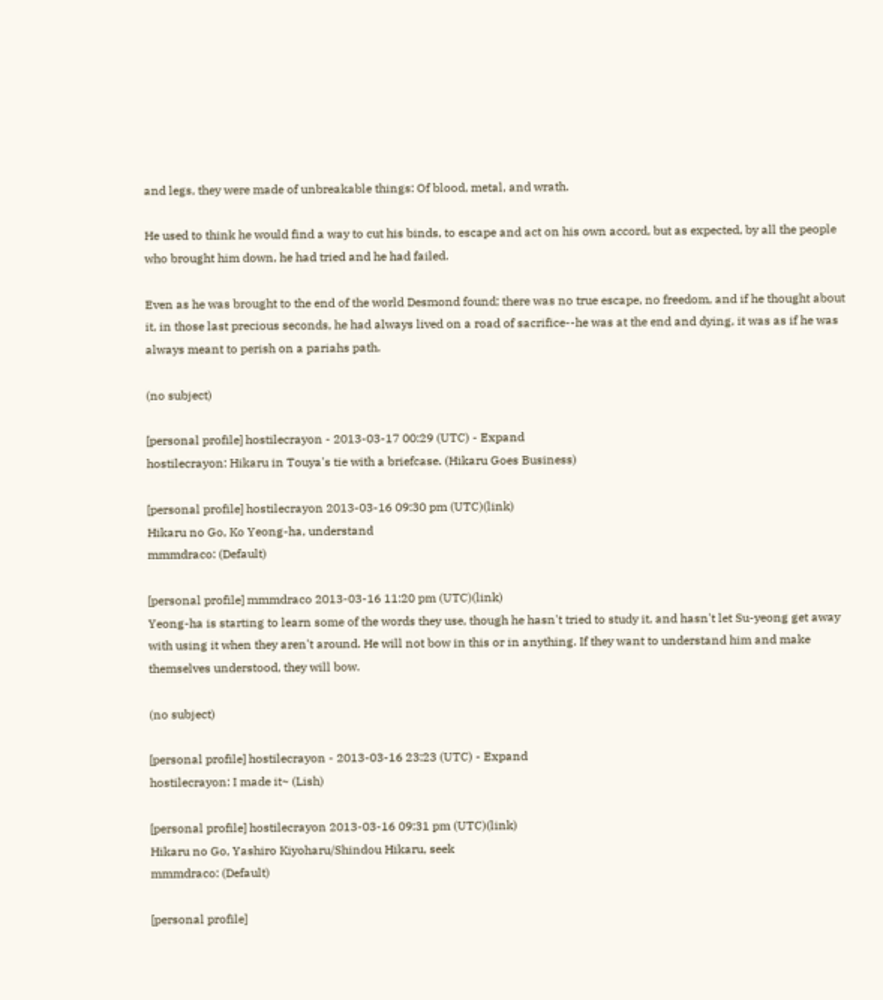and legs, they were made of unbreakable things: Of blood, metal, and wrath.

He used to think he would find a way to cut his binds, to escape and act on his own accord, but as expected, by all the people who brought him down, he had tried and he had failed.

Even as he was brought to the end of the world Desmond found; there was no true escape, no freedom, and if he thought about it, in those last precious seconds, he had always lived on a road of sacrifice--he was at the end and dying, it was as if he was always meant to perish on a pariahs path.

(no subject)

[personal profile] hostilecrayon - 2013-03-17 00:29 (UTC) - Expand
hostilecrayon: Hikaru in Touya's tie with a briefcase. (Hikaru Goes Business)

[personal profile] hostilecrayon 2013-03-16 09:30 pm (UTC)(link)
Hikaru no Go, Ko Yeong-ha, understand
mmmdraco: (Default)

[personal profile] mmmdraco 2013-03-16 11:20 pm (UTC)(link)
Yeong-ha is starting to learn some of the words they use, though he hasn't tried to study it, and hasn't let Su-yeong get away with using it when they aren't around. He will not bow in this or in anything. If they want to understand him and make themselves understood, they will bow.

(no subject)

[personal profile] hostilecrayon - 2013-03-16 23:23 (UTC) - Expand
hostilecrayon: I made it~ (Lish)

[personal profile] hostilecrayon 2013-03-16 09:31 pm (UTC)(link)
Hikaru no Go, Yashiro Kiyoharu/Shindou Hikaru, seek
mmmdraco: (Default)

[personal profile]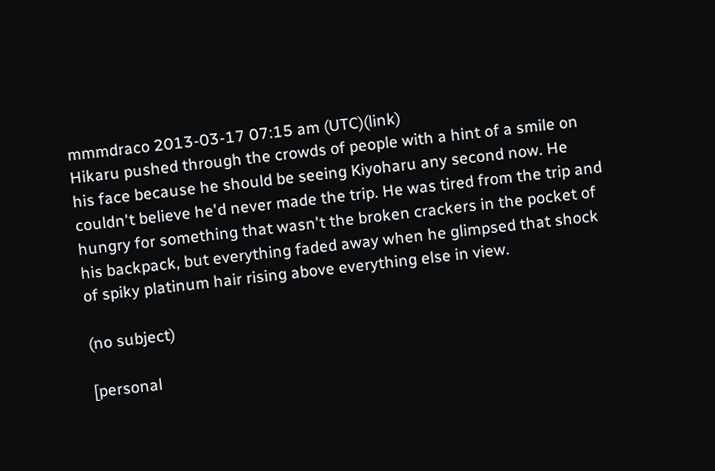mmmdraco 2013-03-17 07:15 am (UTC)(link)
Hikaru pushed through the crowds of people with a hint of a smile on his face because he should be seeing Kiyoharu any second now. He couldn't believe he'd never made the trip. He was tired from the trip and hungry for something that wasn't the broken crackers in the pocket of his backpack, but everything faded away when he glimpsed that shock of spiky platinum hair rising above everything else in view.

(no subject)

[personal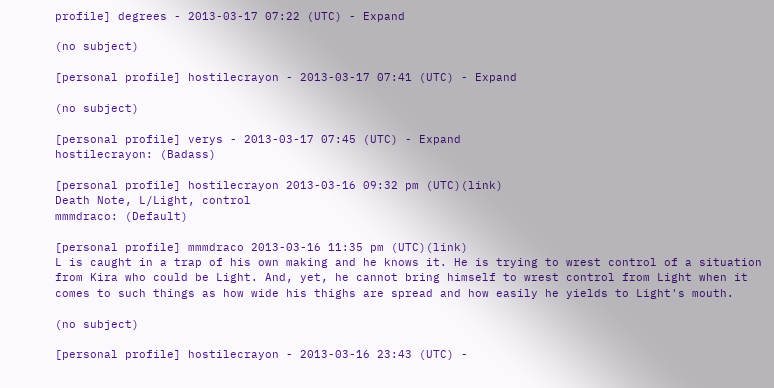profile] degrees - 2013-03-17 07:22 (UTC) - Expand

(no subject)

[personal profile] hostilecrayon - 2013-03-17 07:41 (UTC) - Expand

(no subject)

[personal profile] verys - 2013-03-17 07:45 (UTC) - Expand
hostilecrayon: (Badass)

[personal profile] hostilecrayon 2013-03-16 09:32 pm (UTC)(link)
Death Note, L/Light, control
mmmdraco: (Default)

[personal profile] mmmdraco 2013-03-16 11:35 pm (UTC)(link)
L is caught in a trap of his own making and he knows it. He is trying to wrest control of a situation from Kira who could be Light. And, yet, he cannot bring himself to wrest control from Light when it comes to such things as how wide his thighs are spread and how easily he yields to Light's mouth.

(no subject)

[personal profile] hostilecrayon - 2013-03-16 23:43 (UTC) -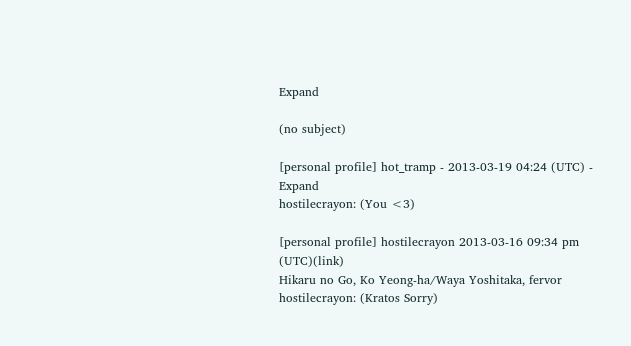Expand

(no subject)

[personal profile] hot_tramp - 2013-03-19 04:24 (UTC) - Expand
hostilecrayon: (You <3)

[personal profile] hostilecrayon 2013-03-16 09:34 pm (UTC)(link)
Hikaru no Go, Ko Yeong-ha/Waya Yoshitaka, fervor
hostilecrayon: (Kratos Sorry)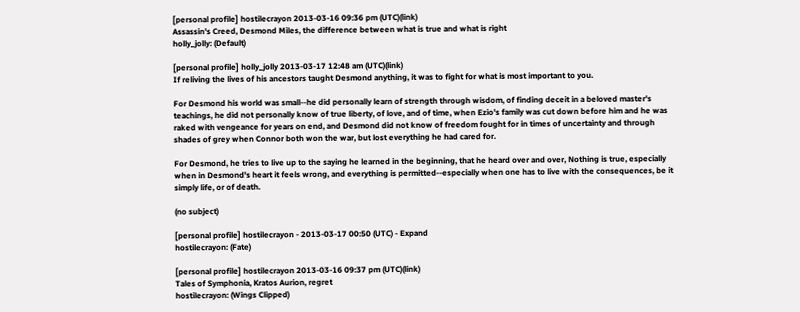[personal profile] hostilecrayon 2013-03-16 09:36 pm (UTC)(link)
Assassin's Creed, Desmond Miles, the difference between what is true and what is right
holly_jolly: (Default)

[personal profile] holly_jolly 2013-03-17 12:48 am (UTC)(link)
If reliving the lives of his ancestors taught Desmond anything, it was to fight for what is most important to you.

For Desmond his world was small--he did personally learn of strength through wisdom, of finding deceit in a beloved master's teachings, he did not personally know of true liberty, of love, and of time, when Ezio's family was cut down before him and he was raked with vengeance for years on end, and Desmond did not know of freedom fought for in times of uncertainty and through shades of grey when Connor both won the war, but lost everything he had cared for.

For Desmond, he tries to live up to the saying he learned in the beginning, that he heard over and over, Nothing is true, especially when in Desmond's heart it feels wrong, and everything is permitted--especially when one has to live with the consequences, be it simply life, or of death.

(no subject)

[personal profile] hostilecrayon - 2013-03-17 00:50 (UTC) - Expand
hostilecrayon: (Fate)

[personal profile] hostilecrayon 2013-03-16 09:37 pm (UTC)(link)
Tales of Symphonia, Kratos Aurion, regret
hostilecrayon: (Wings Clipped)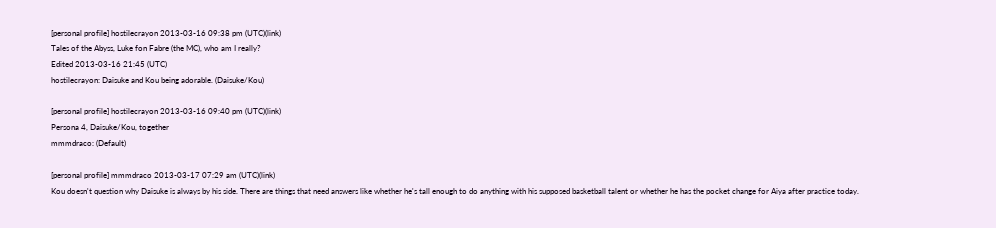[personal profile] hostilecrayon 2013-03-16 09:38 pm (UTC)(link)
Tales of the Abyss, Luke fon Fabre (the MC), who am I really?
Edited 2013-03-16 21:45 (UTC)
hostilecrayon: Daisuke and Kou being adorable. (Daisuke/Kou)

[personal profile] hostilecrayon 2013-03-16 09:40 pm (UTC)(link)
Persona 4, Daisuke/Kou, together
mmmdraco: (Default)

[personal profile] mmmdraco 2013-03-17 07:29 am (UTC)(link)
Kou doesn't question why Daisuke is always by his side. There are things that need answers like whether he's tall enough to do anything with his supposed basketball talent or whether he has the pocket change for Aiya after practice today.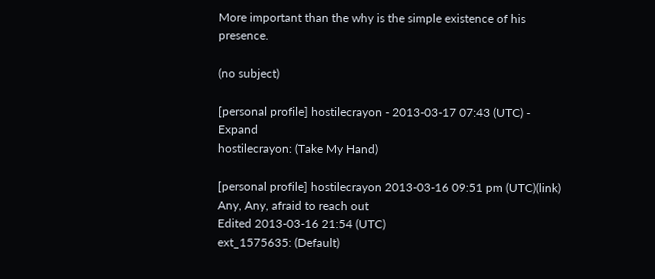More important than the why is the simple existence of his presence.

(no subject)

[personal profile] hostilecrayon - 2013-03-17 07:43 (UTC) - Expand
hostilecrayon: (Take My Hand)

[personal profile] hostilecrayon 2013-03-16 09:51 pm (UTC)(link)
Any, Any, afraid to reach out
Edited 2013-03-16 21:54 (UTC)
ext_1575635: (Default)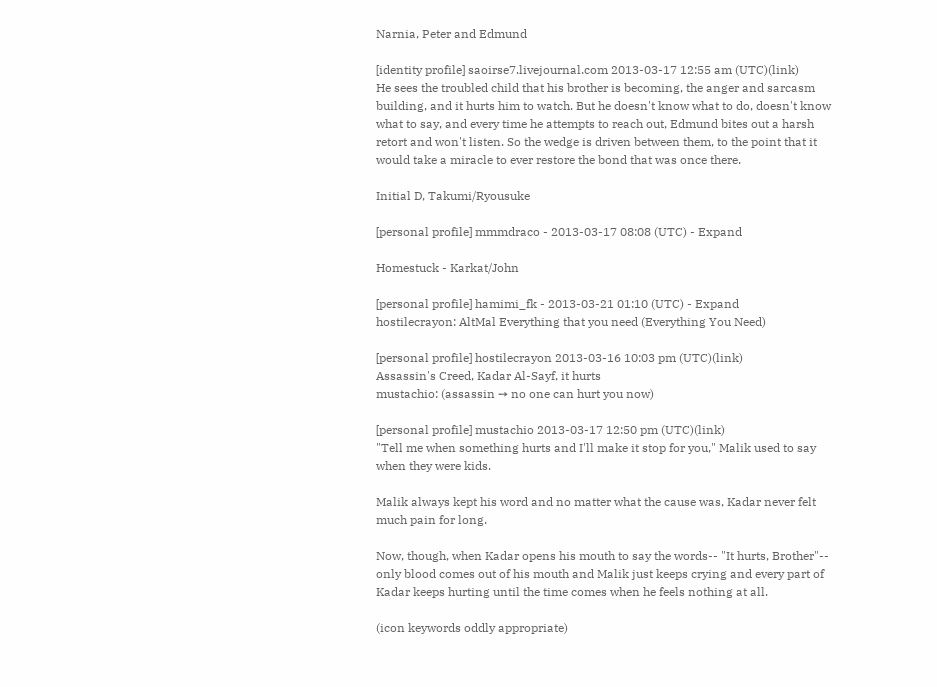Narnia, Peter and Edmund

[identity profile] saoirse7.livejournal.com 2013-03-17 12:55 am (UTC)(link)
He sees the troubled child that his brother is becoming, the anger and sarcasm building, and it hurts him to watch. But he doesn't know what to do, doesn't know what to say, and every time he attempts to reach out, Edmund bites out a harsh retort and won't listen. So the wedge is driven between them, to the point that it would take a miracle to ever restore the bond that was once there.

Initial D, Takumi/Ryousuke

[personal profile] mmmdraco - 2013-03-17 08:08 (UTC) - Expand

Homestuck - Karkat/John

[personal profile] hamimi_fk - 2013-03-21 01:10 (UTC) - Expand
hostilecrayon: AltMal Everything that you need (Everything You Need)

[personal profile] hostilecrayon 2013-03-16 10:03 pm (UTC)(link)
Assassin's Creed, Kadar Al-Sayf, it hurts
mustachio: (assassin ➙ no one can hurt you now)

[personal profile] mustachio 2013-03-17 12:50 pm (UTC)(link)
"Tell me when something hurts and I'll make it stop for you," Malik used to say when they were kids.

Malik always kept his word and no matter what the cause was, Kadar never felt much pain for long.

Now, though, when Kadar opens his mouth to say the words-- "It hurts, Brother"-- only blood comes out of his mouth and Malik just keeps crying and every part of Kadar keeps hurting until the time comes when he feels nothing at all.

(icon keywords oddly appropriate)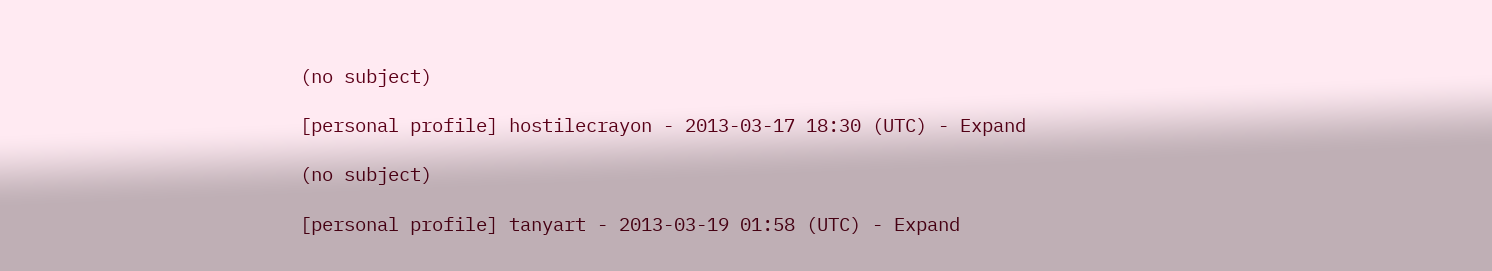(no subject)

[personal profile] hostilecrayon - 2013-03-17 18:30 (UTC) - Expand

(no subject)

[personal profile] tanyart - 2013-03-19 01:58 (UTC) - Expand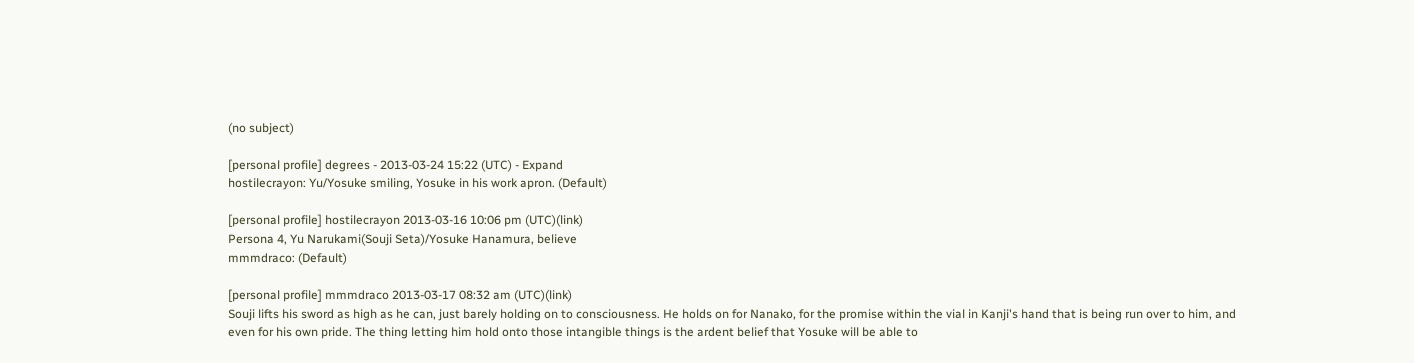(no subject)

[personal profile] degrees - 2013-03-24 15:22 (UTC) - Expand
hostilecrayon: Yu/Yosuke smiling, Yosuke in his work apron. (Default)

[personal profile] hostilecrayon 2013-03-16 10:06 pm (UTC)(link)
Persona 4, Yu Narukami(Souji Seta)/Yosuke Hanamura, believe
mmmdraco: (Default)

[personal profile] mmmdraco 2013-03-17 08:32 am (UTC)(link)
Souji lifts his sword as high as he can, just barely holding on to consciousness. He holds on for Nanako, for the promise within the vial in Kanji's hand that is being run over to him, and even for his own pride. The thing letting him hold onto those intangible things is the ardent belief that Yosuke will be able to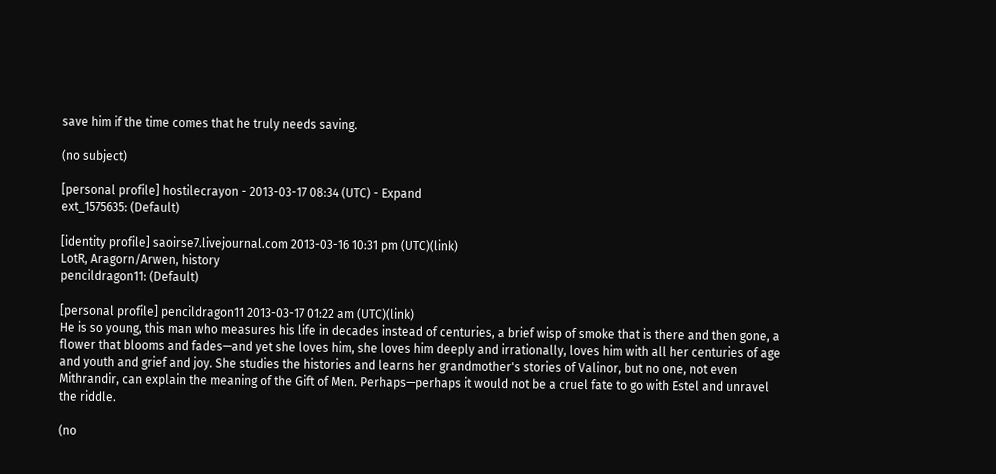save him if the time comes that he truly needs saving.

(no subject)

[personal profile] hostilecrayon - 2013-03-17 08:34 (UTC) - Expand
ext_1575635: (Default)

[identity profile] saoirse7.livejournal.com 2013-03-16 10:31 pm (UTC)(link)
LotR, Aragorn/Arwen, history
pencildragon11: (Default)

[personal profile] pencildragon11 2013-03-17 01:22 am (UTC)(link)
He is so young, this man who measures his life in decades instead of centuries, a brief wisp of smoke that is there and then gone, a flower that blooms and fades—and yet she loves him, she loves him deeply and irrationally, loves him with all her centuries of age and youth and grief and joy. She studies the histories and learns her grandmother's stories of Valinor, but no one, not even Mithrandir, can explain the meaning of the Gift of Men. Perhaps—perhaps it would not be a cruel fate to go with Estel and unravel the riddle.

(no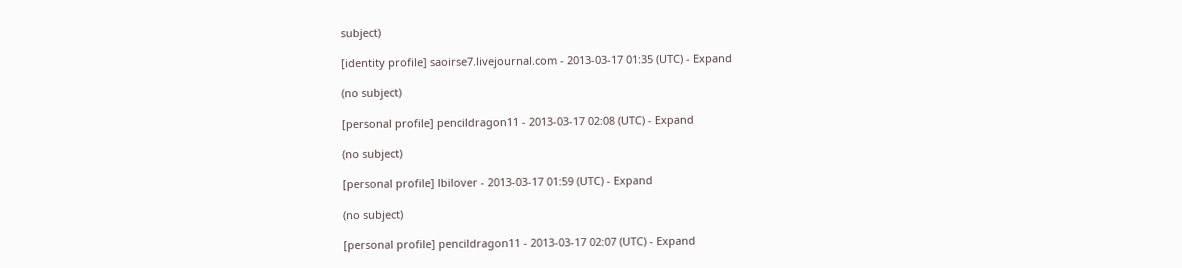subject)

[identity profile] saoirse7.livejournal.com - 2013-03-17 01:35 (UTC) - Expand

(no subject)

[personal profile] pencildragon11 - 2013-03-17 02:08 (UTC) - Expand

(no subject)

[personal profile] lbilover - 2013-03-17 01:59 (UTC) - Expand

(no subject)

[personal profile] pencildragon11 - 2013-03-17 02:07 (UTC) - Expand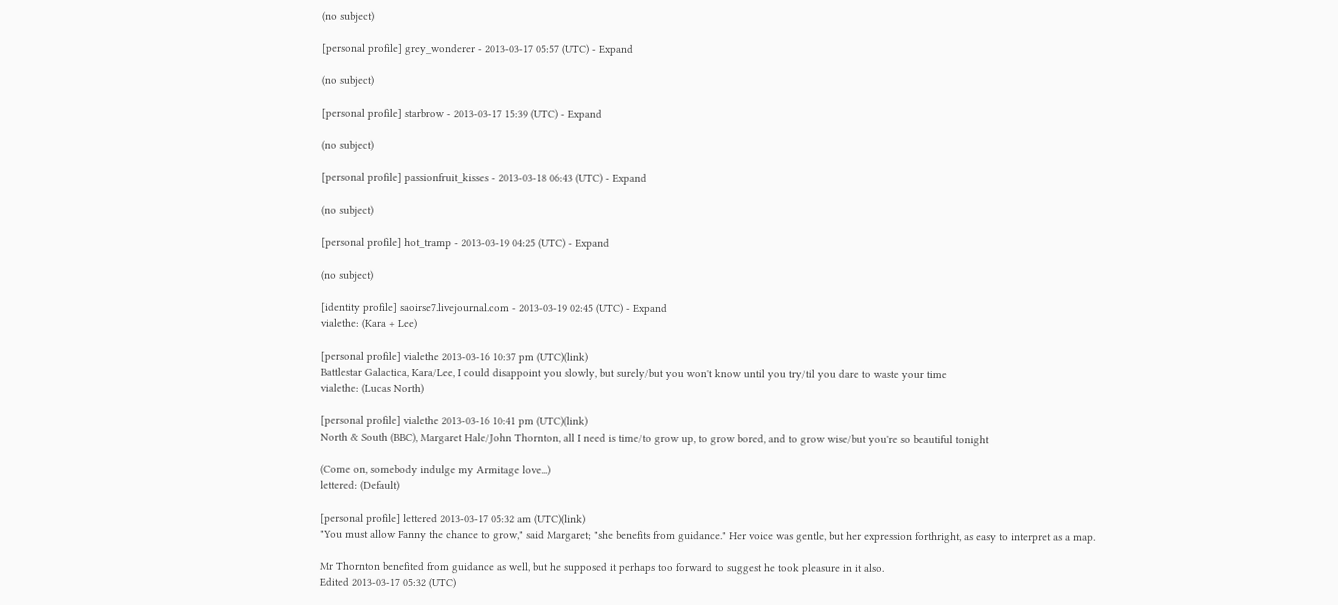(no subject)

[personal profile] grey_wonderer - 2013-03-17 05:57 (UTC) - Expand

(no subject)

[personal profile] starbrow - 2013-03-17 15:39 (UTC) - Expand

(no subject)

[personal profile] passionfruit_kisses - 2013-03-18 06:43 (UTC) - Expand

(no subject)

[personal profile] hot_tramp - 2013-03-19 04:25 (UTC) - Expand

(no subject)

[identity profile] saoirse7.livejournal.com - 2013-03-19 02:45 (UTC) - Expand
vialethe: (Kara + Lee)

[personal profile] vialethe 2013-03-16 10:37 pm (UTC)(link)
Battlestar Galactica, Kara/Lee, I could disappoint you slowly, but surely/but you won't know until you try/til you dare to waste your time
vialethe: (Lucas North)

[personal profile] vialethe 2013-03-16 10:41 pm (UTC)(link)
North & South (BBC), Margaret Hale/John Thornton, all I need is time/to grow up, to grow bored, and to grow wise/but you're so beautiful tonight

(Come on, somebody indulge my Armitage love...)
lettered: (Default)

[personal profile] lettered 2013-03-17 05:32 am (UTC)(link)
"You must allow Fanny the chance to grow," said Margaret; "she benefits from guidance." Her voice was gentle, but her expression forthright, as easy to interpret as a map.

Mr Thornton benefited from guidance as well, but he supposed it perhaps too forward to suggest he took pleasure in it also.
Edited 2013-03-17 05:32 (UTC)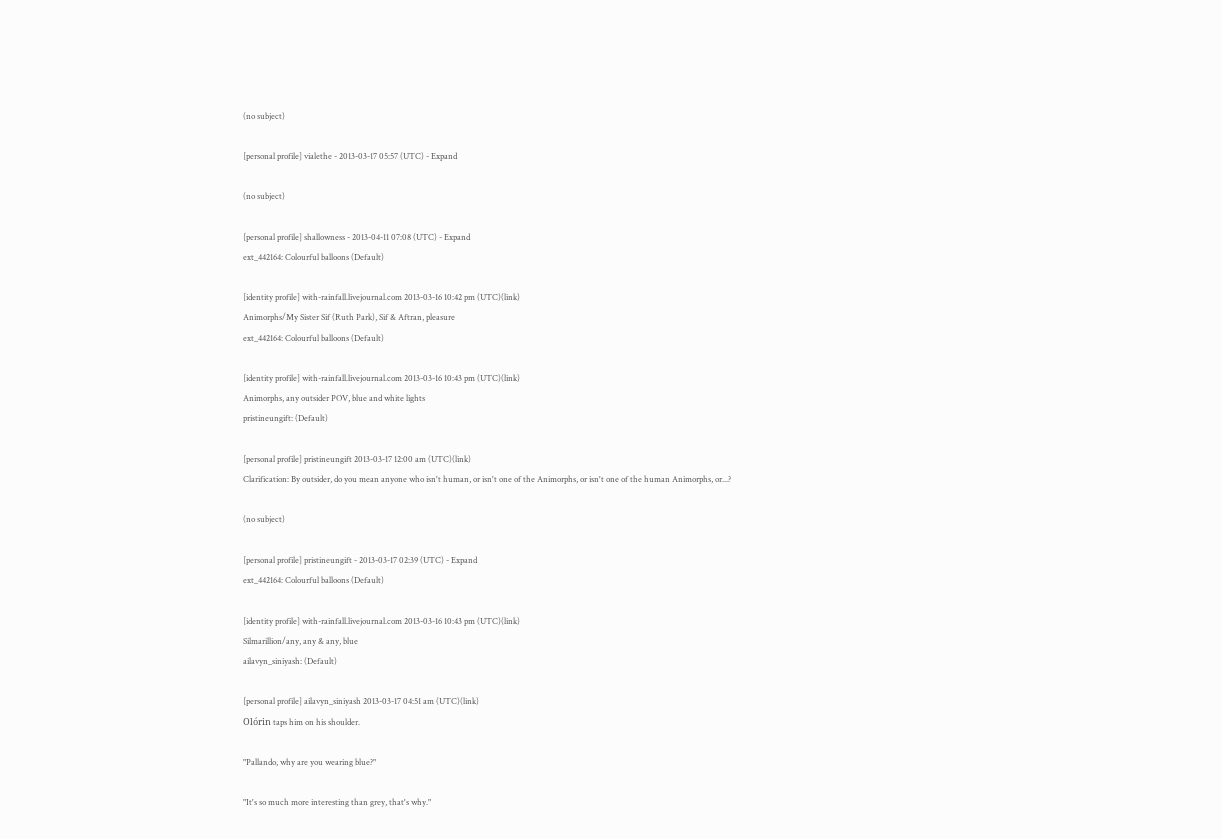(no subject)

[personal profile] vialethe - 2013-03-17 05:57 (UTC) - Expand

(no subject)

[personal profile] shallowness - 2013-04-11 07:08 (UTC) - Expand
ext_442164: Colourful balloons (Default)

[identity profile] with-rainfall.livejournal.com 2013-03-16 10:42 pm (UTC)(link)
Animorphs/My Sister Sif (Ruth Park), Sif & Aftran, pleasure
ext_442164: Colourful balloons (Default)

[identity profile] with-rainfall.livejournal.com 2013-03-16 10:43 pm (UTC)(link)
Animorphs, any outsider POV, blue and white lights
pristineungift: (Default)

[personal profile] pristineungift 2013-03-17 12:00 am (UTC)(link)
Clarification: By outsider, do you mean anyone who isn't human, or isn't one of the Animorphs, or isn't one of the human Animorphs, or...?

(no subject)

[personal profile] pristineungift - 2013-03-17 02:39 (UTC) - Expand
ext_442164: Colourful balloons (Default)

[identity profile] with-rainfall.livejournal.com 2013-03-16 10:43 pm (UTC)(link)
Silmarillion/any, any & any, blue
ailavyn_siniyash: (Default)

[personal profile] ailavyn_siniyash 2013-03-17 04:51 am (UTC)(link)
Olórin taps him on his shoulder.

"Pallando, why are you wearing blue?"

"It's so much more interesting than grey, that's why."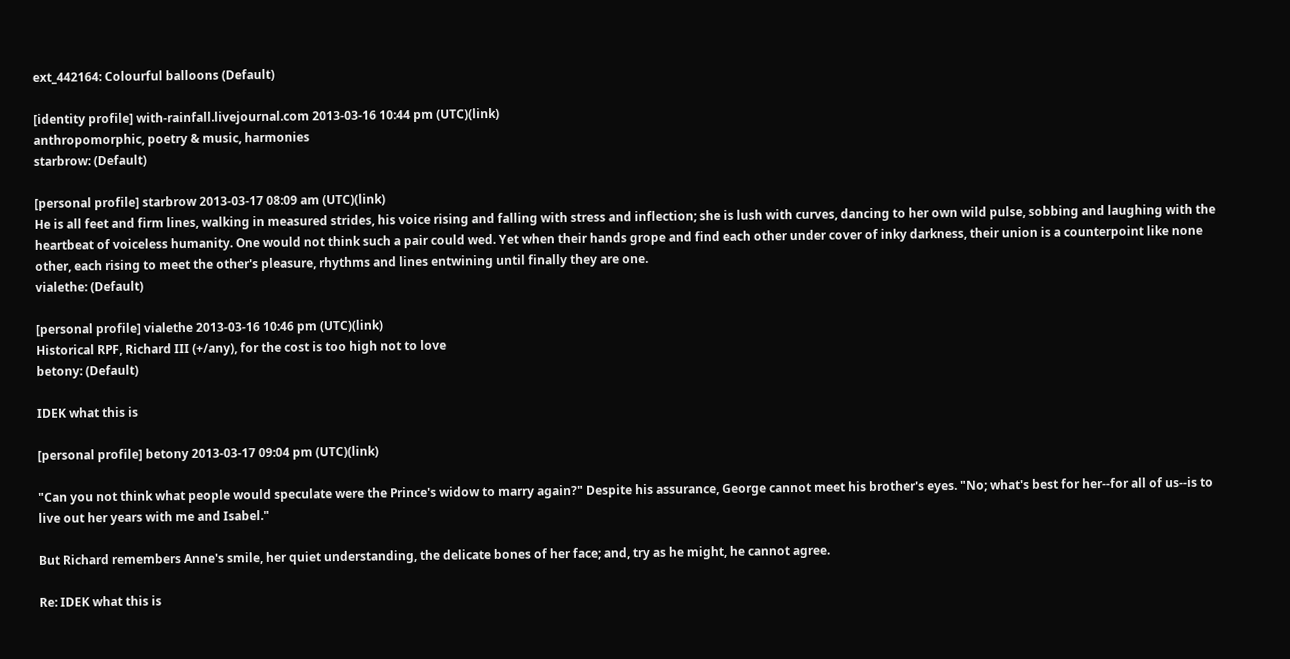ext_442164: Colourful balloons (Default)

[identity profile] with-rainfall.livejournal.com 2013-03-16 10:44 pm (UTC)(link)
anthropomorphic, poetry & music, harmonies
starbrow: (Default)

[personal profile] starbrow 2013-03-17 08:09 am (UTC)(link)
He is all feet and firm lines, walking in measured strides, his voice rising and falling with stress and inflection; she is lush with curves, dancing to her own wild pulse, sobbing and laughing with the heartbeat of voiceless humanity. One would not think such a pair could wed. Yet when their hands grope and find each other under cover of inky darkness, their union is a counterpoint like none other, each rising to meet the other's pleasure, rhythms and lines entwining until finally they are one.
vialethe: (Default)

[personal profile] vialethe 2013-03-16 10:46 pm (UTC)(link)
Historical RPF, Richard III (+/any), for the cost is too high not to love
betony: (Default)

IDEK what this is

[personal profile] betony 2013-03-17 09:04 pm (UTC)(link)

"Can you not think what people would speculate were the Prince's widow to marry again?" Despite his assurance, George cannot meet his brother's eyes. "No; what's best for her--for all of us--is to live out her years with me and Isabel."

But Richard remembers Anne's smile, her quiet understanding, the delicate bones of her face; and, try as he might, he cannot agree.

Re: IDEK what this is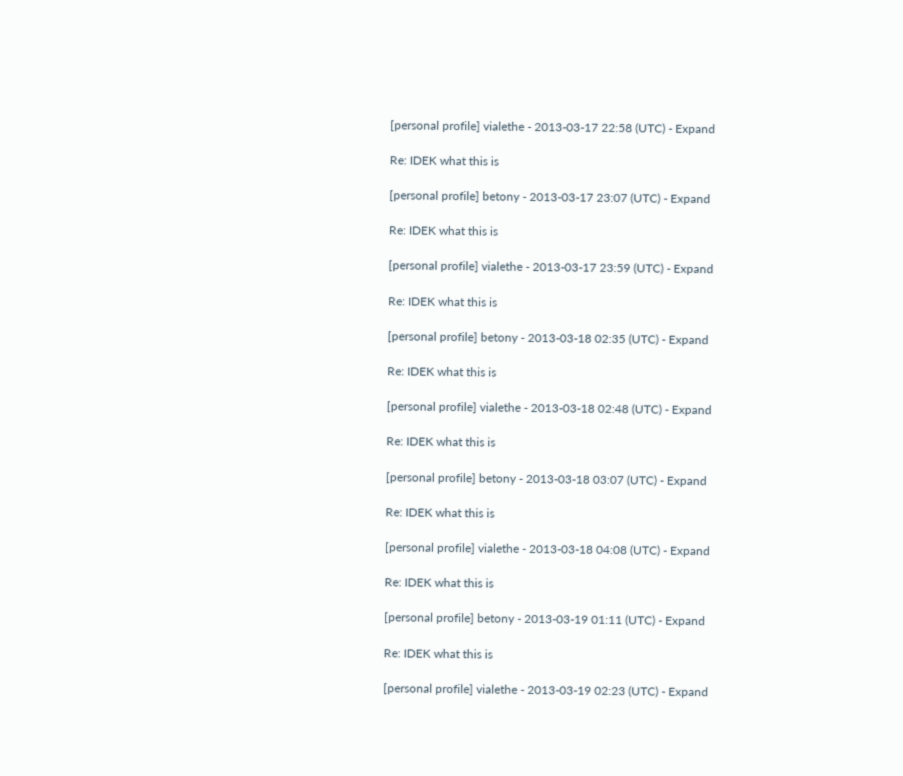[personal profile] vialethe - 2013-03-17 22:58 (UTC) - Expand

Re: IDEK what this is

[personal profile] betony - 2013-03-17 23:07 (UTC) - Expand

Re: IDEK what this is

[personal profile] vialethe - 2013-03-17 23:59 (UTC) - Expand

Re: IDEK what this is

[personal profile] betony - 2013-03-18 02:35 (UTC) - Expand

Re: IDEK what this is

[personal profile] vialethe - 2013-03-18 02:48 (UTC) - Expand

Re: IDEK what this is

[personal profile] betony - 2013-03-18 03:07 (UTC) - Expand

Re: IDEK what this is

[personal profile] vialethe - 2013-03-18 04:08 (UTC) - Expand

Re: IDEK what this is

[personal profile] betony - 2013-03-19 01:11 (UTC) - Expand

Re: IDEK what this is

[personal profile] vialethe - 2013-03-19 02:23 (UTC) - Expand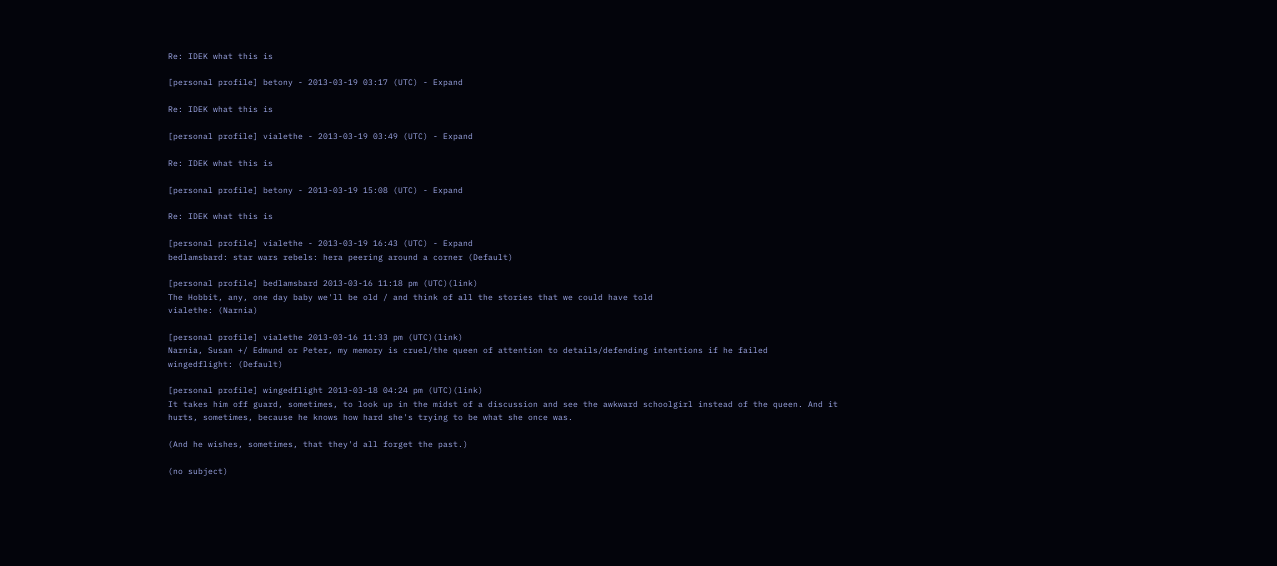Re: IDEK what this is

[personal profile] betony - 2013-03-19 03:17 (UTC) - Expand

Re: IDEK what this is

[personal profile] vialethe - 2013-03-19 03:49 (UTC) - Expand

Re: IDEK what this is

[personal profile] betony - 2013-03-19 15:08 (UTC) - Expand

Re: IDEK what this is

[personal profile] vialethe - 2013-03-19 16:43 (UTC) - Expand
bedlamsbard: star wars rebels: hera peering around a corner (Default)

[personal profile] bedlamsbard 2013-03-16 11:18 pm (UTC)(link)
The Hobbit, any, one day baby we'll be old / and think of all the stories that we could have told
vialethe: (Narnia)

[personal profile] vialethe 2013-03-16 11:33 pm (UTC)(link)
Narnia, Susan +/ Edmund or Peter, my memory is cruel/the queen of attention to details/defending intentions if he failed
wingedflight: (Default)

[personal profile] wingedflight 2013-03-18 04:24 pm (UTC)(link)
It takes him off guard, sometimes, to look up in the midst of a discussion and see the awkward schoolgirl instead of the queen. And it hurts, sometimes, because he knows how hard she's trying to be what she once was.

(And he wishes, sometimes, that they'd all forget the past.)

(no subject)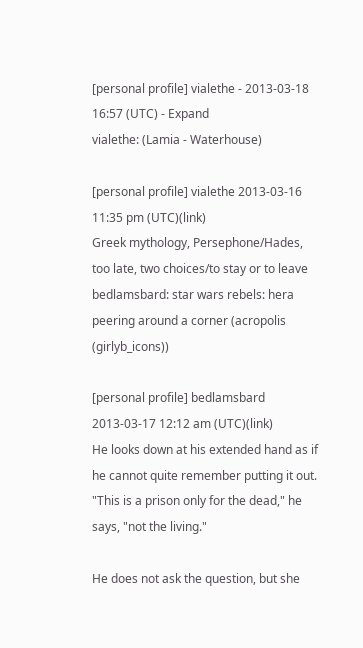[personal profile] vialethe - 2013-03-18 16:57 (UTC) - Expand
vialethe: (Lamia - Waterhouse)

[personal profile] vialethe 2013-03-16 11:35 pm (UTC)(link)
Greek mythology, Persephone/Hades, too late, two choices/to stay or to leave
bedlamsbard: star wars rebels: hera peering around a corner (acropolis (girlyb_icons))

[personal profile] bedlamsbard 2013-03-17 12:12 am (UTC)(link)
He looks down at his extended hand as if he cannot quite remember putting it out. "This is a prison only for the dead," he says, "not the living."

He does not ask the question, but she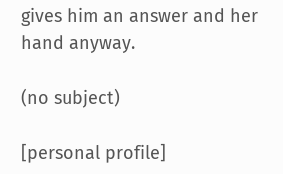gives him an answer and her hand anyway.

(no subject)

[personal profile]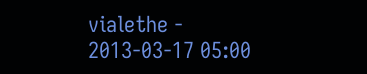vialethe - 2013-03-17 05:00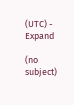(UTC) - Expand

(no subject)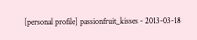[personal profile] passionfruit_kisses - 2013-03-18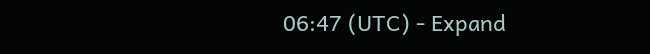06:47 (UTC) - Expand